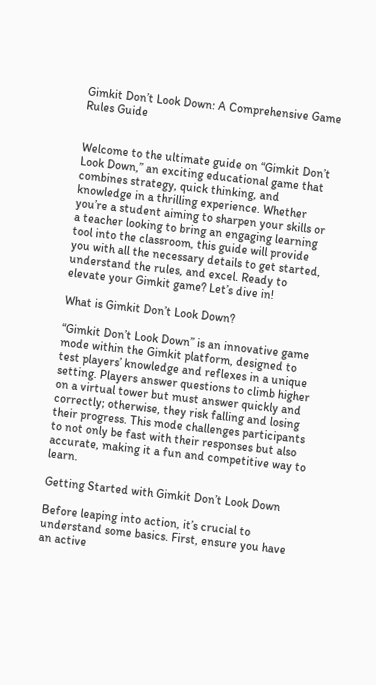Gimkit Don’t Look Down: A Comprehensive Game Rules Guide


Welcome to the ultimate guide on “Gimkit Don’t Look Down,” an exciting educational game that combines strategy, quick thinking, and knowledge in a thrilling experience. Whether you’re a student aiming to sharpen your skills or a teacher looking to bring an engaging learning tool into the classroom, this guide will provide you with all the necessary details to get started, understand the rules, and excel. Ready to elevate your Gimkit game? Let’s dive in!

What is Gimkit Don’t Look Down?

“Gimkit Don’t Look Down” is an innovative game mode within the Gimkit platform, designed to test players’ knowledge and reflexes in a unique setting. Players answer questions to climb higher on a virtual tower but must answer quickly and correctly; otherwise, they risk falling and losing their progress. This mode challenges participants to not only be fast with their responses but also accurate, making it a fun and competitive way to learn.

Getting Started with Gimkit Don’t Look Down

Before leaping into action, it’s crucial to understand some basics. First, ensure you have an active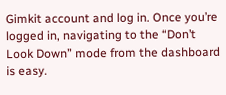Gimkit account and log in. Once you’re logged in, navigating to the “Don’t Look Down” mode from the dashboard is easy.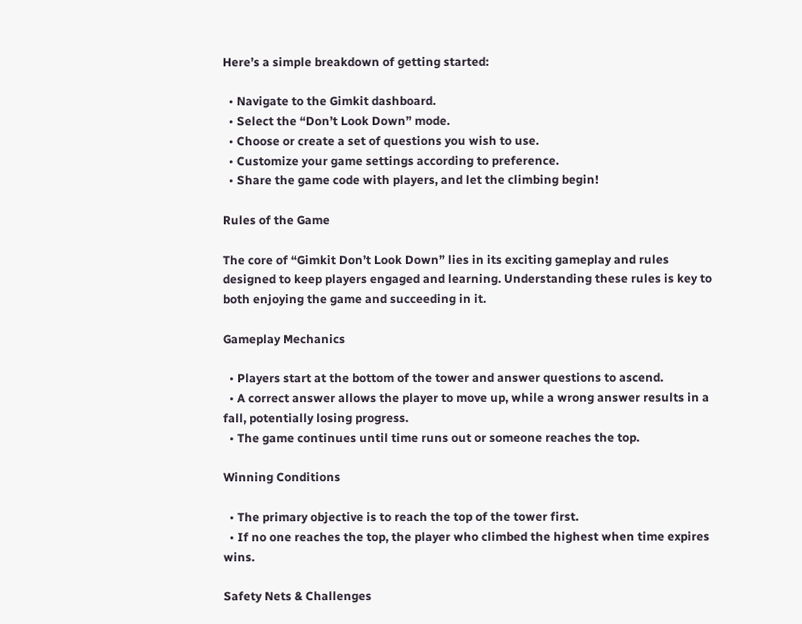Here’s a simple breakdown of getting started:

  • Navigate to the Gimkit dashboard.
  • Select the “Don’t Look Down” mode.
  • Choose or create a set of questions you wish to use.
  • Customize your game settings according to preference.
  • Share the game code with players, and let the climbing begin!

Rules of the Game

The core of “Gimkit Don’t Look Down” lies in its exciting gameplay and rules designed to keep players engaged and learning. Understanding these rules is key to both enjoying the game and succeeding in it.

Gameplay Mechanics

  • Players start at the bottom of the tower and answer questions to ascend.
  • A correct answer allows the player to move up, while a wrong answer results in a fall, potentially losing progress.
  • The game continues until time runs out or someone reaches the top.

Winning Conditions

  • The primary objective is to reach the top of the tower first.
  • If no one reaches the top, the player who climbed the highest when time expires wins.

Safety Nets & Challenges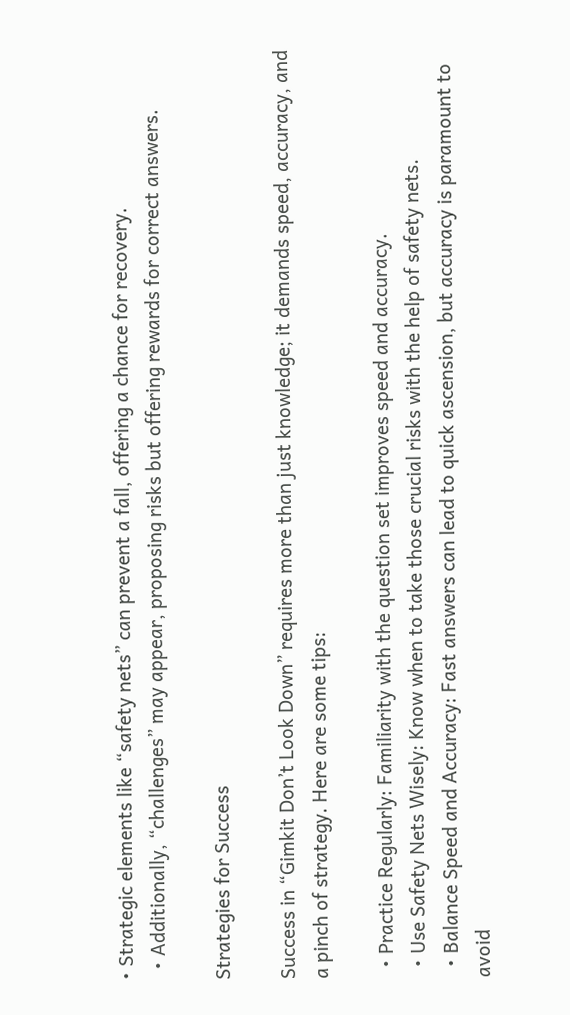• Strategic elements like “safety nets” can prevent a fall, offering a chance for recovery.
  • Additionally, “challenges” may appear, proposing risks but offering rewards for correct answers.

Strategies for Success

Success in “Gimkit Don’t Look Down” requires more than just knowledge; it demands speed, accuracy, and a pinch of strategy. Here are some tips:

  • Practice Regularly: Familiarity with the question set improves speed and accuracy.
  • Use Safety Nets Wisely: Know when to take those crucial risks with the help of safety nets.
  • Balance Speed and Accuracy: Fast answers can lead to quick ascension, but accuracy is paramount to avoid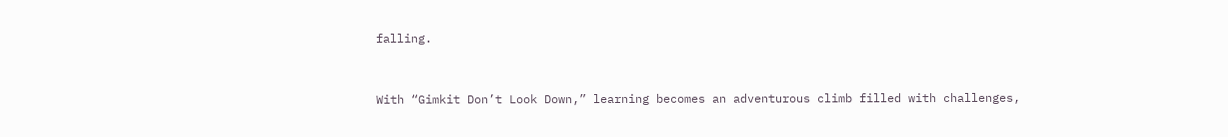falling.


With “Gimkit Don’t Look Down,” learning becomes an adventurous climb filled with challenges,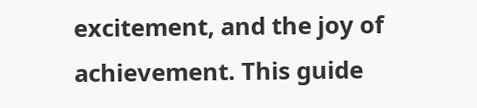excitement, and the joy of achievement. This guide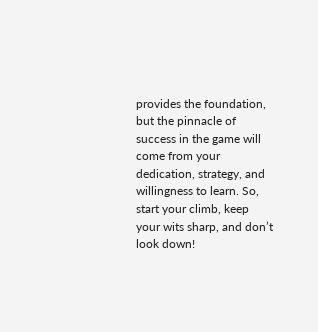provides the foundation, but the pinnacle of success in the game will come from your dedication, strategy, and willingness to learn. So, start your climb, keep your wits sharp, and don’t look down!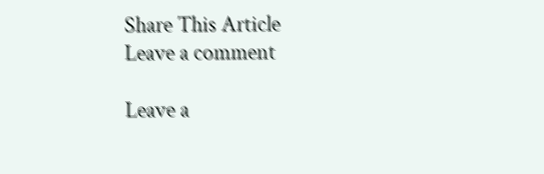Share This Article
Leave a comment

Leave a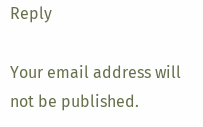Reply

Your email address will not be published.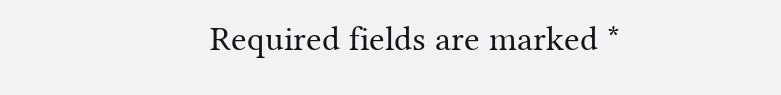Required fields are marked *